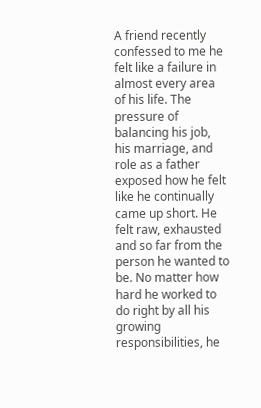A friend recently confessed to me he felt like a failure in almost every area of his life. The pressure of balancing his job, his marriage, and role as a father exposed how he felt like he continually came up short. He felt raw, exhausted and so far from the person he wanted to be. No matter how hard he worked to do right by all his growing responsibilities, he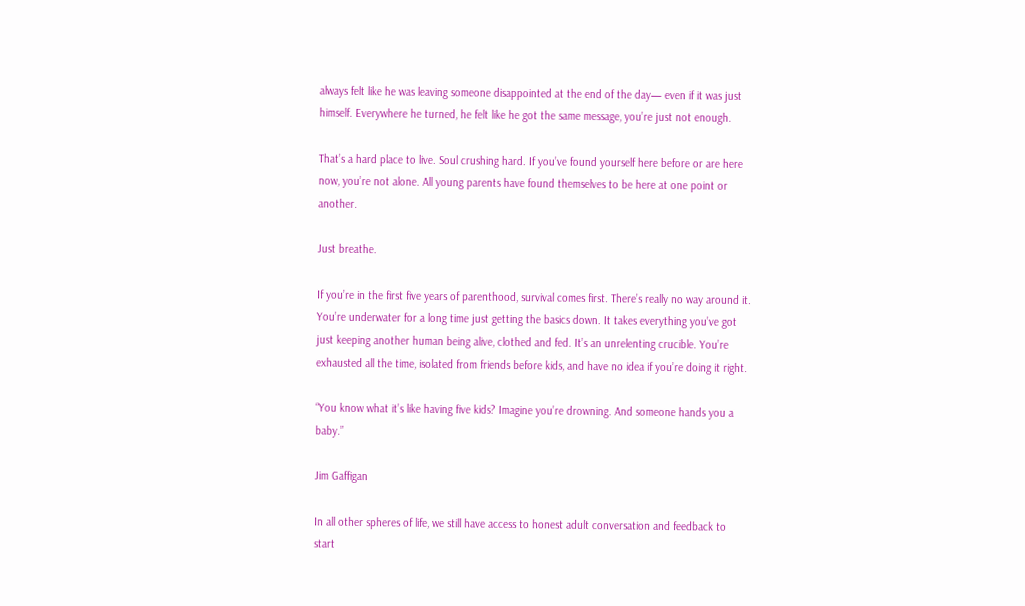always felt like he was leaving someone disappointed at the end of the day— even if it was just himself. Everywhere he turned, he felt like he got the same message, you’re just not enough.

That’s a hard place to live. Soul crushing hard. If you’ve found yourself here before or are here now, you’re not alone. All young parents have found themselves to be here at one point or another.

Just breathe.

If you’re in the first five years of parenthood, survival comes first. There’s really no way around it. You’re underwater for a long time just getting the basics down. It takes everything you’ve got just keeping another human being alive, clothed and fed. It’s an unrelenting crucible. You’re exhausted all the time, isolated from friends before kids, and have no idea if you’re doing it right.

“You know what it’s like having five kids? Imagine you’re drowning. And someone hands you a baby.”

Jim Gaffigan

In all other spheres of life, we still have access to honest adult conversation and feedback to start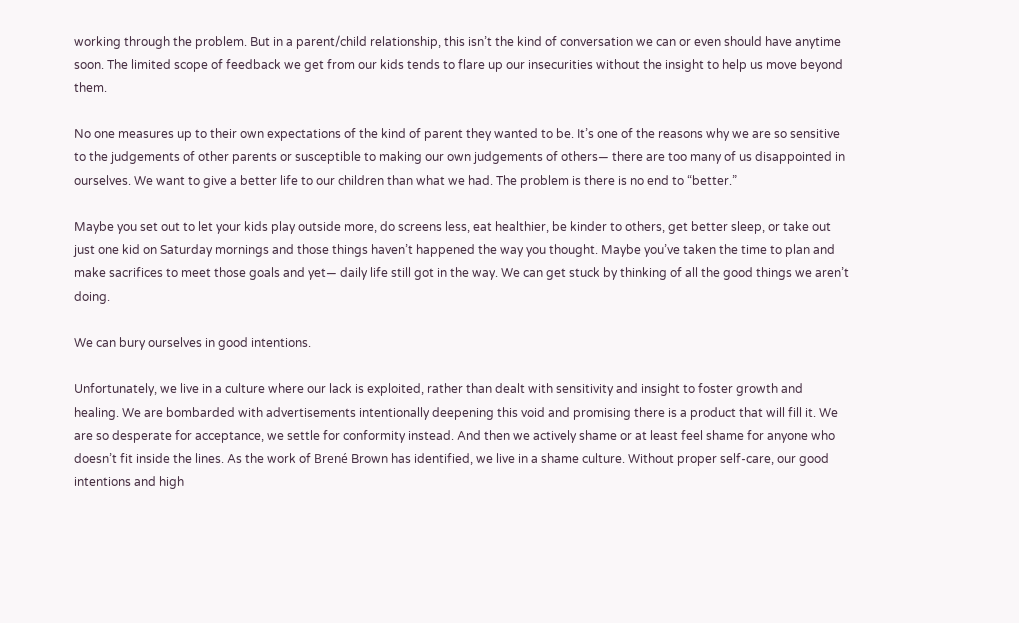working through the problem. But in a parent/child relationship, this isn’t the kind of conversation we can or even should have anytime soon. The limited scope of feedback we get from our kids tends to flare up our insecurities without the insight to help us move beyond them.

No one measures up to their own expectations of the kind of parent they wanted to be. It’s one of the reasons why we are so sensitive to the judgements of other parents or susceptible to making our own judgements of others— there are too many of us disappointed in ourselves. We want to give a better life to our children than what we had. The problem is there is no end to “better.”

Maybe you set out to let your kids play outside more, do screens less, eat healthier, be kinder to others, get better sleep, or take out just one kid on Saturday mornings and those things haven’t happened the way you thought. Maybe you’ve taken the time to plan and make sacrifices to meet those goals and yet— daily life still got in the way. We can get stuck by thinking of all the good things we aren’t doing.

We can bury ourselves in good intentions.

Unfortunately, we live in a culture where our lack is exploited, rather than dealt with sensitivity and insight to foster growth and healing. We are bombarded with advertisements intentionally deepening this void and promising there is a product that will fill it. We are so desperate for acceptance, we settle for conformity instead. And then we actively shame or at least feel shame for anyone who doesn’t fit inside the lines. As the work of Brené Brown has identified, we live in a shame culture. Without proper self-care, our good intentions and high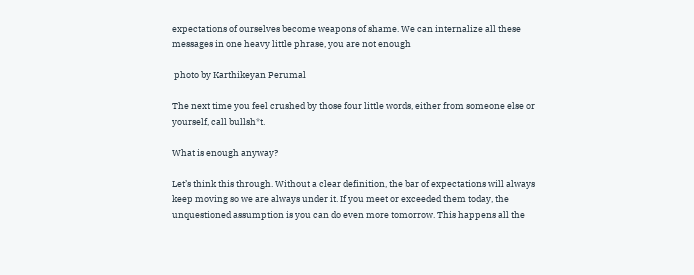expectations of ourselves become weapons of shame. We can internalize all these messages in one heavy little phrase, you are not enough

 photo by Karthikeyan Perumal

The next time you feel crushed by those four little words, either from someone else or yourself, call bullsh*t.

What is enough anyway?

Let’s think this through. Without a clear definition, the bar of expectations will always keep moving so we are always under it. If you meet or exceeded them today, the unquestioned assumption is you can do even more tomorrow. This happens all the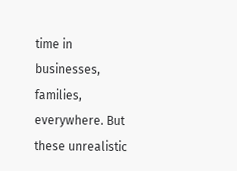time in businesses, families, everywhere. But these unrealistic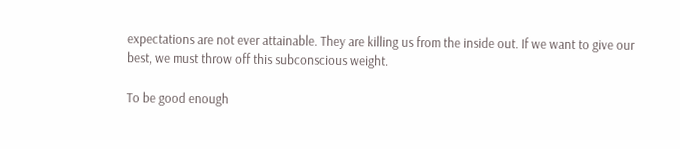expectations are not ever attainable. They are killing us from the inside out. If we want to give our best, we must throw off this subconscious weight.

To be good enough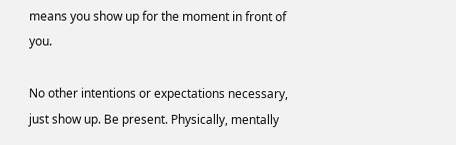means you show up for the moment in front of you.

No other intentions or expectations necessary, just show up. Be present. Physically, mentally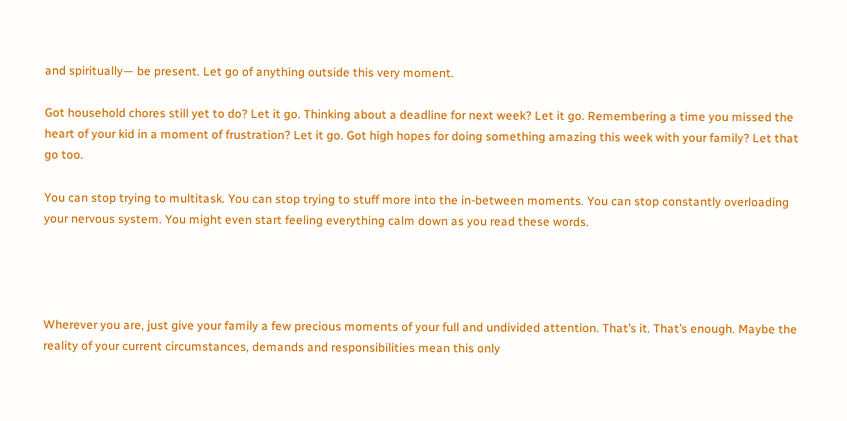and spiritually— be present. Let go of anything outside this very moment.

Got household chores still yet to do? Let it go. Thinking about a deadline for next week? Let it go. Remembering a time you missed the heart of your kid in a moment of frustration? Let it go. Got high hopes for doing something amazing this week with your family? Let that go too.

You can stop trying to multitask. You can stop trying to stuff more into the in-between moments. You can stop constantly overloading your nervous system. You might even start feeling everything calm down as you read these words.




Wherever you are, just give your family a few precious moments of your full and undivided attention. That’s it. That’s enough. Maybe the reality of your current circumstances, demands and responsibilities mean this only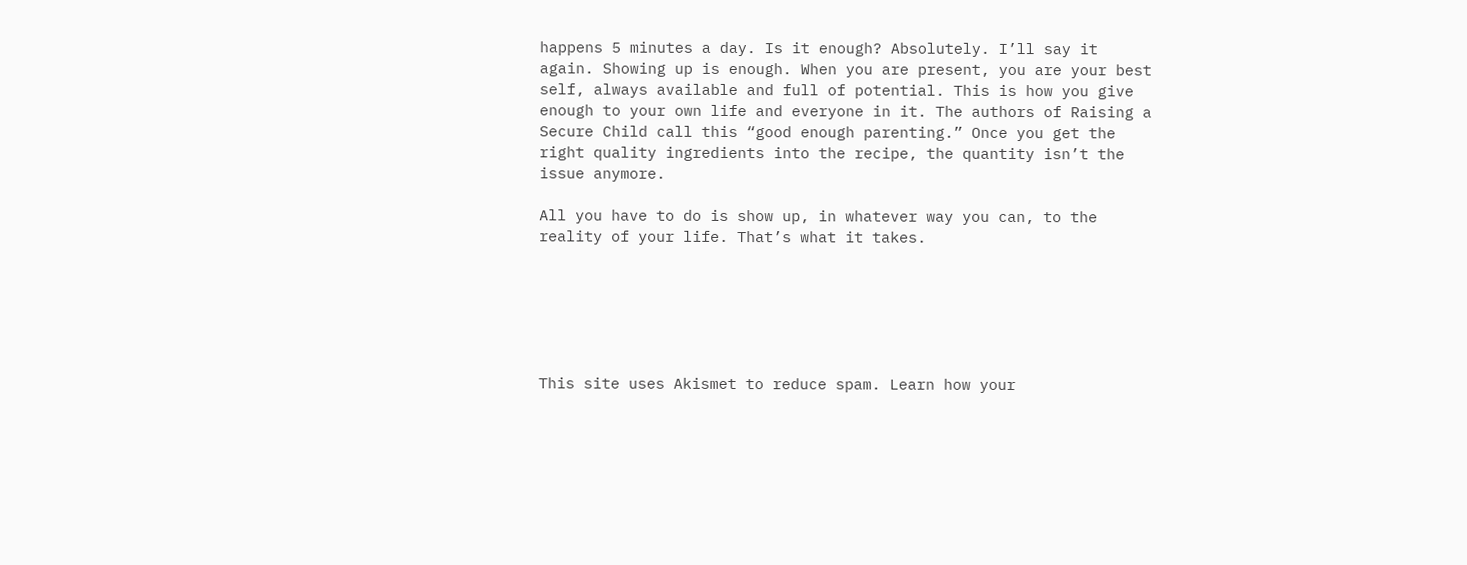happens 5 minutes a day. Is it enough? Absolutely. I’ll say it again. Showing up is enough. When you are present, you are your best self, always available and full of potential. This is how you give enough to your own life and everyone in it. The authors of Raising a Secure Child call this “good enough parenting.” Once you get the right quality ingredients into the recipe, the quantity isn’t the issue anymore.

All you have to do is show up, in whatever way you can, to the reality of your life. That’s what it takes.






This site uses Akismet to reduce spam. Learn how your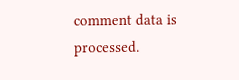comment data is processed.